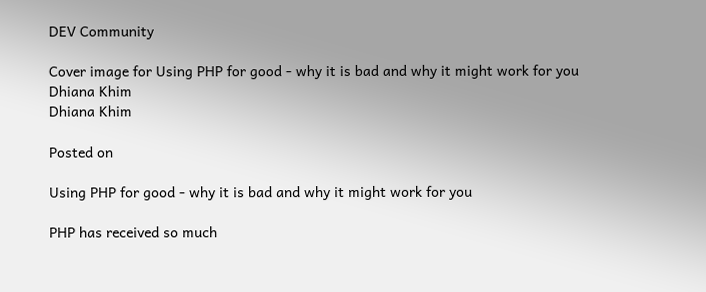DEV Community

Cover image for Using PHP for good - why it is bad and why it might work for you
Dhiana Khim
Dhiana Khim

Posted on

Using PHP for good - why it is bad and why it might work for you

PHP has received so much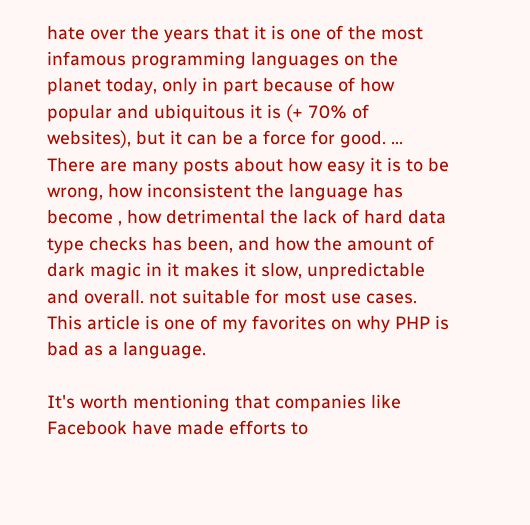hate over the years that it is one of the most infamous programming languages on the planet today, only in part because of how popular and ubiquitous it is (+ 70% of websites), but it can be a force for good. ...
There are many posts about how easy it is to be wrong, how inconsistent the language has become , how detrimental the lack of hard data type checks has been, and how the amount of dark magic in it makes it slow, unpredictable and overall. not suitable for most use cases. This article is one of my favorites on why PHP is bad as a language.

It's worth mentioning that companies like Facebook have made efforts to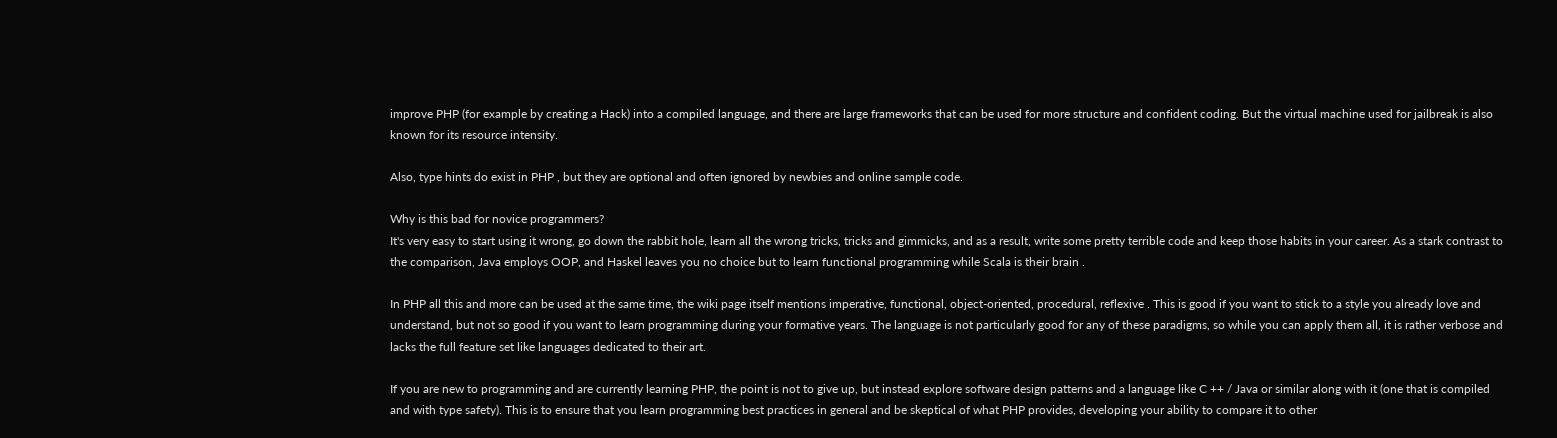improve PHP (for example by creating a Hack) into a compiled language, and there are large frameworks that can be used for more structure and confident coding. But the virtual machine used for jailbreak is also known for its resource intensity.

Also, type hints do exist in PHP , but they are optional and often ignored by newbies and online sample code.

Why is this bad for novice programmers?
It's very easy to start using it wrong, go down the rabbit hole, learn all the wrong tricks, tricks and gimmicks, and as a result, write some pretty terrible code and keep those habits in your career. As a stark contrast to the comparison, Java employs OOP, and Haskel leaves you no choice but to learn functional programming while Scala is their brain .

In PHP all this and more can be used at the same time, the wiki page itself mentions imperative, functional, object-oriented, procedural, reflexive . This is good if you want to stick to a style you already love and understand, but not so good if you want to learn programming during your formative years. The language is not particularly good for any of these paradigms, so while you can apply them all, it is rather verbose and lacks the full feature set like languages dedicated to their art.

If you are new to programming and are currently learning PHP, the point is not to give up, but instead explore software design patterns and a language like C ++ / Java or similar along with it (one that is compiled and with type safety). This is to ensure that you learn programming best practices in general and be skeptical of what PHP provides, developing your ability to compare it to other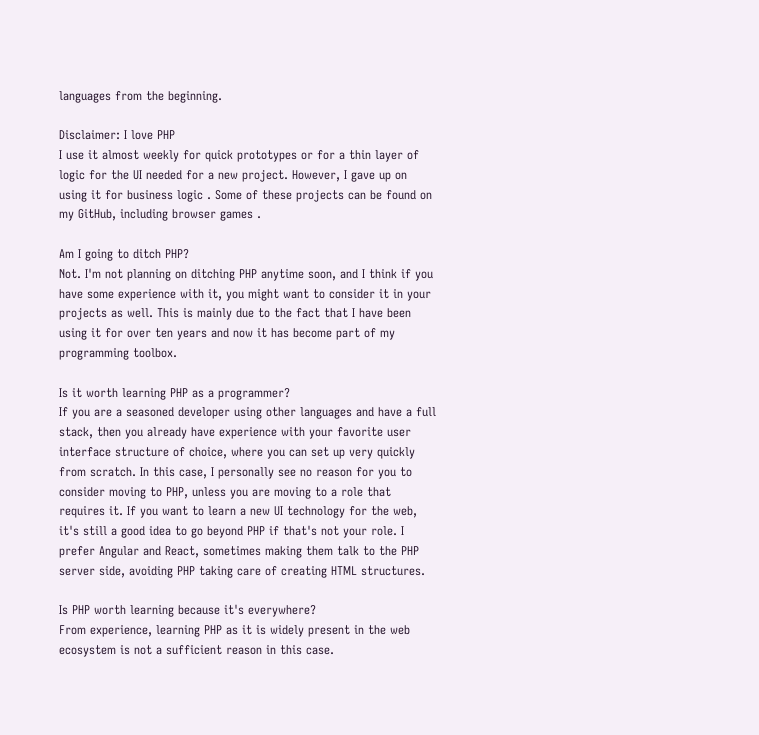languages from the beginning.

Disclaimer: I love PHP
I use it almost weekly for quick prototypes or for a thin layer of logic for the UI needed for a new project. However, I gave up on using it for business logic . Some of these projects can be found on my GitHub, including browser games .

Am I going to ditch PHP?
Not. I'm not planning on ditching PHP anytime soon, and I think if you have some experience with it, you might want to consider it in your projects as well. This is mainly due to the fact that I have been using it for over ten years and now it has become part of my programming toolbox.

Is it worth learning PHP as a programmer?
If you are a seasoned developer using other languages and have a full stack, then you already have experience with your favorite user interface structure of choice, where you can set up very quickly from scratch. In this case, I personally see no reason for you to consider moving to PHP, unless you are moving to a role that requires it. If you want to learn a new UI technology for the web, it's still a good idea to go beyond PHP if that's not your role. I prefer Angular and React, sometimes making them talk to the PHP server side, avoiding PHP taking care of creating HTML structures.

Is PHP worth learning because it's everywhere?
From experience, learning PHP as it is widely present in the web ecosystem is not a sufficient reason in this case.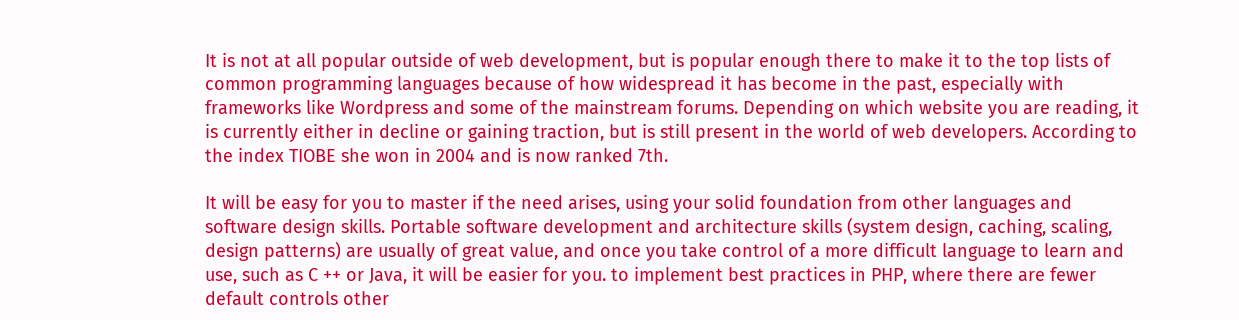It is not at all popular outside of web development, but is popular enough there to make it to the top lists of common programming languages because of how widespread it has become in the past, especially with frameworks like Wordpress and some of the mainstream forums. Depending on which website you are reading, it is currently either in decline or gaining traction, but is still present in the world of web developers. According to the index TIOBE she won in 2004 and is now ranked 7th.

It will be easy for you to master if the need arises, using your solid foundation from other languages and software design skills. Portable software development and architecture skills (system design, caching, scaling, design patterns) are usually of great value, and once you take control of a more difficult language to learn and use, such as C ++ or Java, it will be easier for you. to implement best practices in PHP, where there are fewer default controls other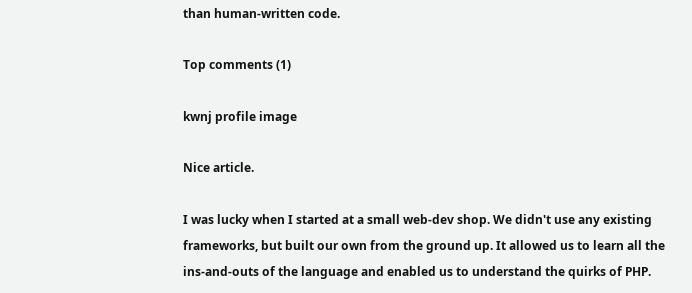than human-written code.

Top comments (1)

kwnj profile image

Nice article.

I was lucky when I started at a small web-dev shop. We didn't use any existing frameworks, but built our own from the ground up. It allowed us to learn all the ins-and-outs of the language and enabled us to understand the quirks of PHP.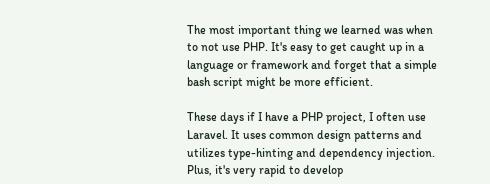The most important thing we learned was when to not use PHP. It's easy to get caught up in a language or framework and forget that a simple bash script might be more efficient.

These days if I have a PHP project, I often use Laravel. It uses common design patterns and utilizes type-hinting and dependency injection. Plus, it's very rapid to develop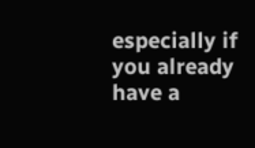especially if you already have a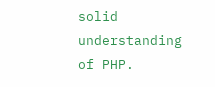solid understanding of PHP.